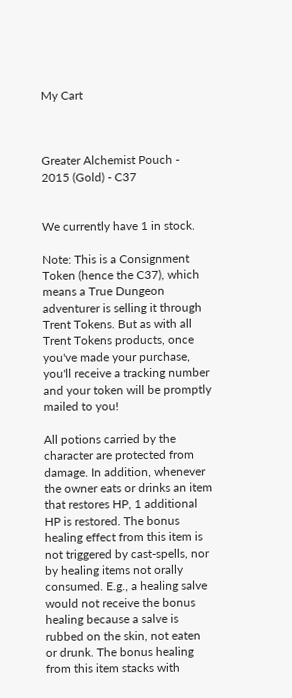My Cart



Greater Alchemist Pouch - 2015 (Gold) - C37


We currently have 1 in stock.

Note: This is a Consignment Token (hence the C37), which means a True Dungeon adventurer is selling it through Trent Tokens. But as with all Trent Tokens products, once you've made your purchase, you'll receive a tracking number and your token will be promptly mailed to you!

All potions carried by the character are protected from damage. In addition, whenever the owner eats or drinks an item that restores HP, 1 additional HP is restored. The bonus healing effect from this item is not triggered by cast-spells, nor by healing items not orally consumed. E.g., a healing salve would not receive the bonus healing because a salve is rubbed on the skin, not eaten or drunk. The bonus healing from this item stacks with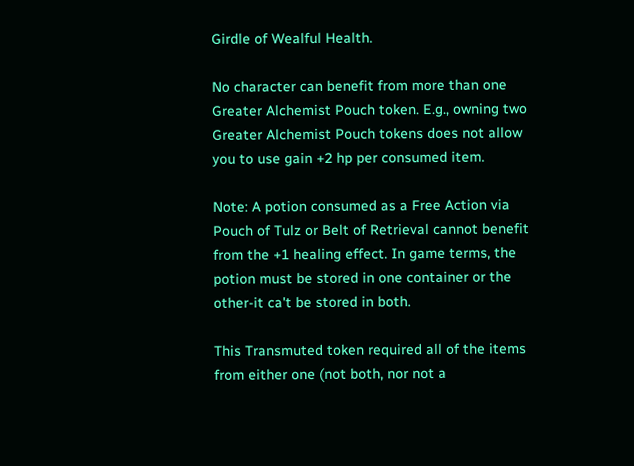Girdle of Wealful Health.

No character can benefit from more than one Greater Alchemist Pouch token. E.g., owning two Greater Alchemist Pouch tokens does not allow you to use gain +2 hp per consumed item.

Note: A potion consumed as a Free Action via Pouch of Tulz or Belt of Retrieval cannot benefit from the +1 healing effect. In game terms, the potion must be stored in one container or the other-it ca't be stored in both.

This Transmuted token required all of the items from either one (not both, nor not a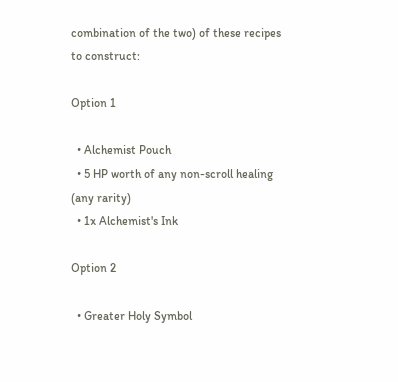combination of the two) of these recipes to construct:

Option 1

  • Alchemist Pouch
  • 5 HP worth of any non-scroll healing (any rarity)
  • 1x Alchemist's Ink

Option 2

  • Greater Holy Symbol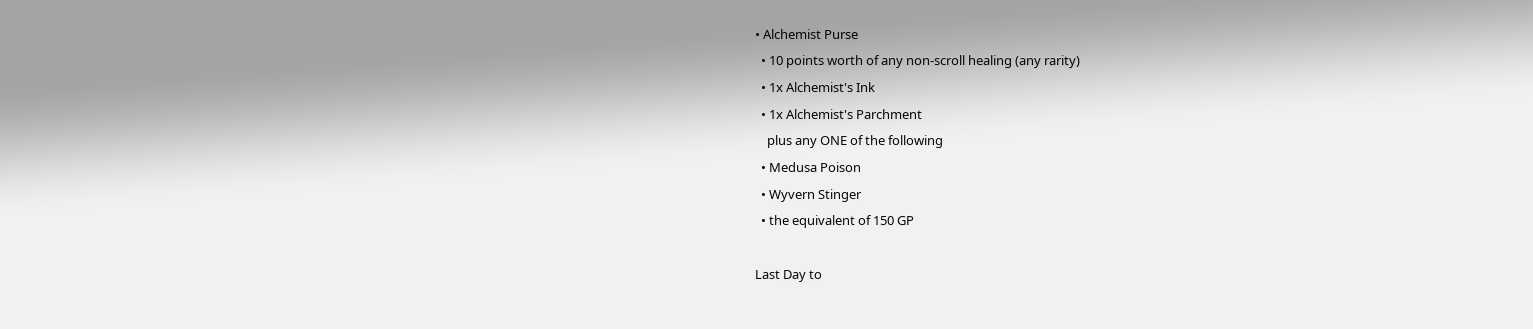• Alchemist Purse
  • 10 points worth of any non-scroll healing (any rarity)
  • 1x Alchemist's Ink
  • 1x Alchemist's Parchment
    plus any ONE of the following
  • Medusa Poison
  • Wyvern Stinger
  • the equivalent of 150 GP

Last Day to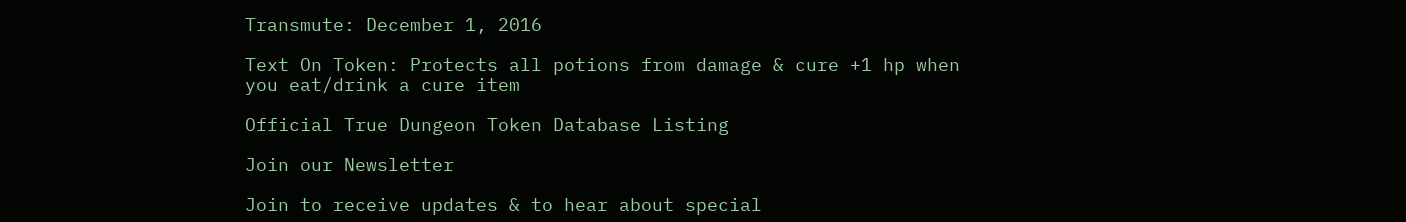Transmute: December 1, 2016

Text On Token: Protects all potions from damage & cure +1 hp when you eat/drink a cure item

Official True Dungeon Token Database Listing

Join our Newsletter

Join to receive updates & to hear about special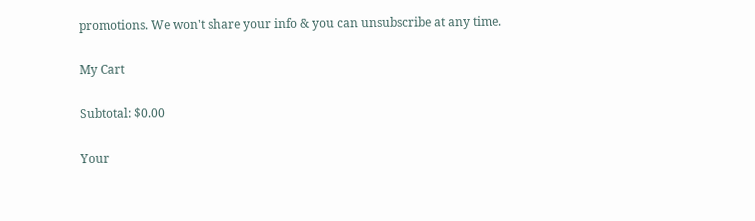promotions. We won't share your info & you can unsubscribe at any time.

My Cart

Subtotal: $0.00

Your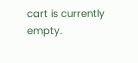cart is currently empty.